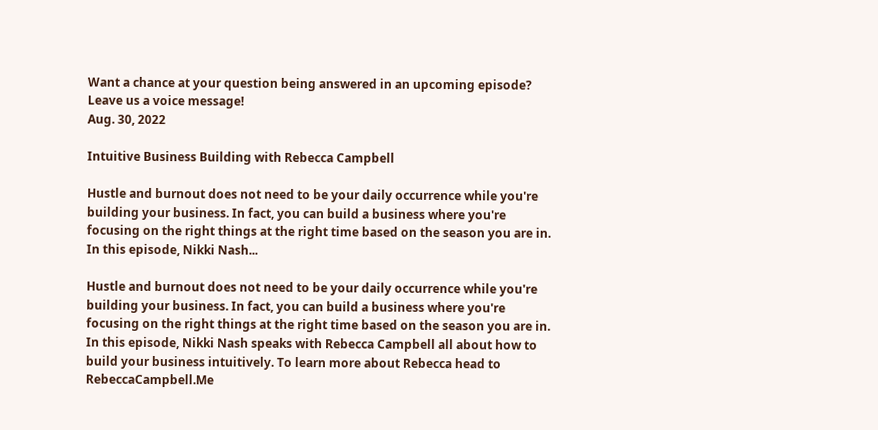Want a chance at your question being answered in an upcoming episode? Leave us a voice message!
Aug. 30, 2022

Intuitive Business Building with Rebecca Campbell

Hustle and burnout does not need to be your daily occurrence while you're building your business. In fact, you can build a business where you're focusing on the right things at the right time based on the season you are in. In this episode, Nikki Nash...

Hustle and burnout does not need to be your daily occurrence while you're building your business. In fact, you can build a business where you're focusing on the right things at the right time based on the season you are in. In this episode, Nikki Nash speaks with Rebecca Campbell all about how to build your business intuitively. To learn more about Rebecca head to RebeccaCampbell.Me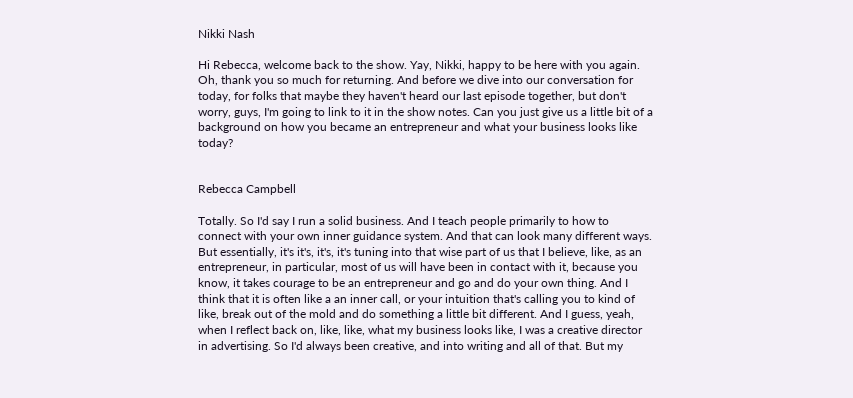Nikki Nash

Hi Rebecca, welcome back to the show. Yay, Nikki, happy to be here with you again. Oh, thank you so much for returning. And before we dive into our conversation for today, for folks that maybe they haven't heard our last episode together, but don't worry, guys, I'm going to link to it in the show notes. Can you just give us a little bit of a background on how you became an entrepreneur and what your business looks like today?


Rebecca Campbell

Totally. So I'd say I run a solid business. And I teach people primarily to how to connect with your own inner guidance system. And that can look many different ways. But essentially, it's it's, it's, it's tuning into that wise part of us that I believe, like, as an entrepreneur, in particular, most of us will have been in contact with it, because you know, it takes courage to be an entrepreneur and go and do your own thing. And I think that it is often like a an inner call, or your intuition that's calling you to kind of like, break out of the mold and do something a little bit different. And I guess, yeah, when I reflect back on, like, like, what my business looks like, I was a creative director in advertising. So I'd always been creative, and into writing and all of that. But my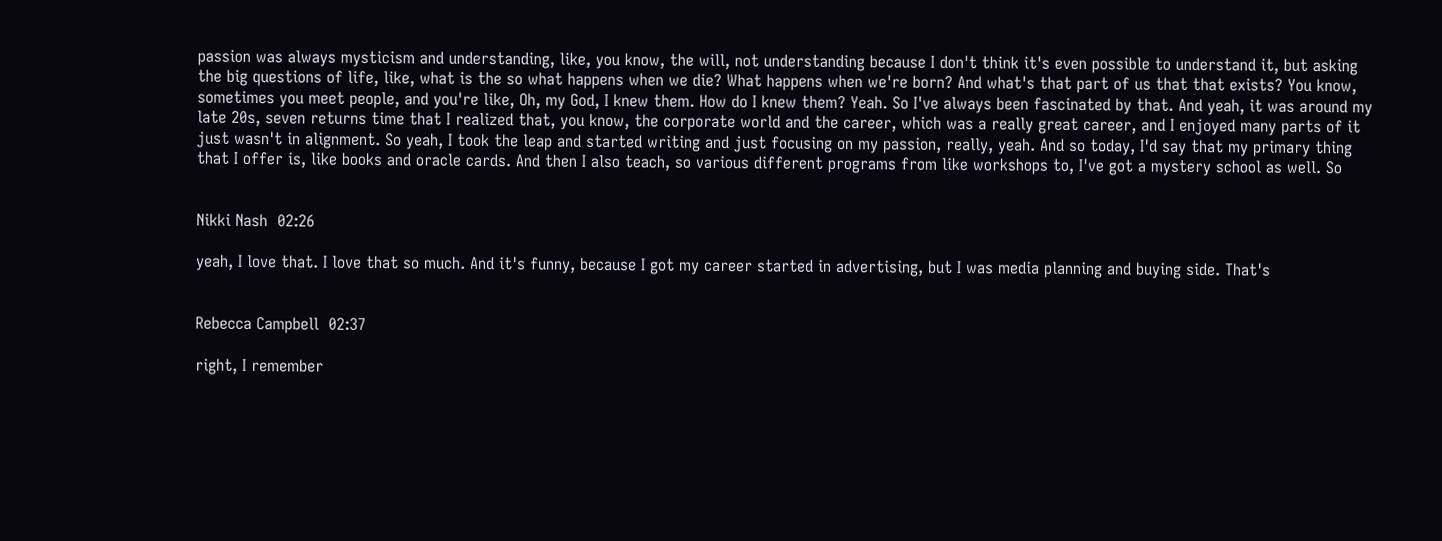passion was always mysticism and understanding, like, you know, the will, not understanding because I don't think it's even possible to understand it, but asking the big questions of life, like, what is the so what happens when we die? What happens when we're born? And what's that part of us that that exists? You know, sometimes you meet people, and you're like, Oh, my God, I knew them. How do I knew them? Yeah. So I've always been fascinated by that. And yeah, it was around my late 20s, seven returns time that I realized that, you know, the corporate world and the career, which was a really great career, and I enjoyed many parts of it just wasn't in alignment. So yeah, I took the leap and started writing and just focusing on my passion, really, yeah. And so today, I'd say that my primary thing that I offer is, like books and oracle cards. And then I also teach, so various different programs from like workshops to, I've got a mystery school as well. So


Nikki Nash  02:26

yeah, I love that. I love that so much. And it's funny, because I got my career started in advertising, but I was media planning and buying side. That's


Rebecca Campbell  02:37

right, I remember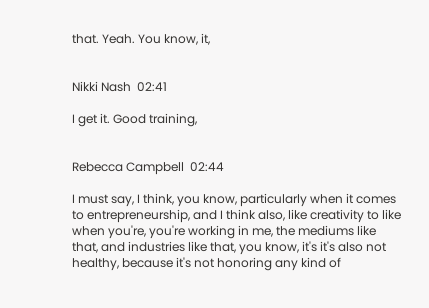that. Yeah. You know, it,


Nikki Nash  02:41

I get it. Good training,


Rebecca Campbell  02:44

I must say, I think, you know, particularly when it comes to entrepreneurship, and I think also, like creativity to like when you're, you're working in me, the mediums like that, and industries like that, you know, it's it's also not healthy, because it's not honoring any kind of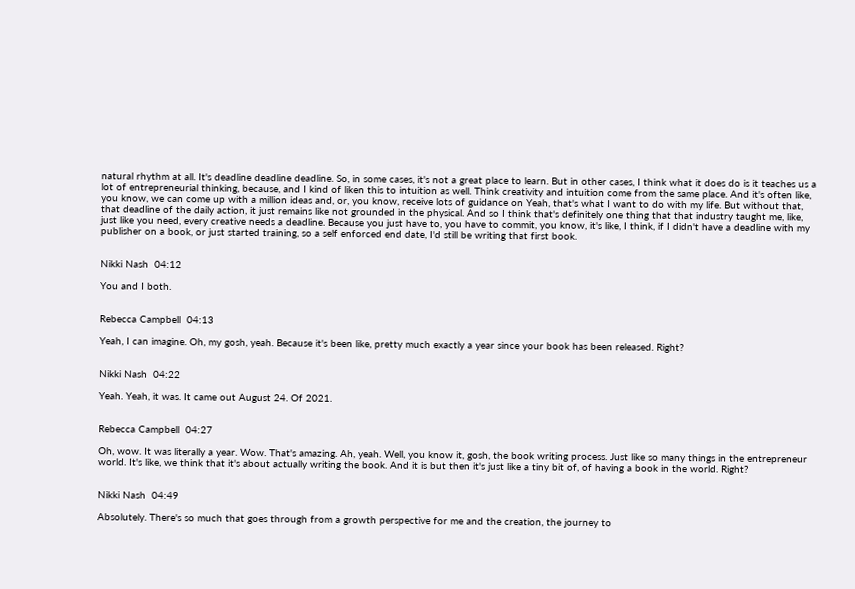natural rhythm at all. It's deadline deadline deadline. So, in some cases, it's not a great place to learn. But in other cases, I think what it does do is it teaches us a lot of entrepreneurial thinking, because, and I kind of liken this to intuition as well. Think creativity and intuition come from the same place. And it's often like, you know, we can come up with a million ideas and, or, you know, receive lots of guidance on Yeah, that's what I want to do with my life. But without that, that deadline of the daily action, it just remains like not grounded in the physical. And so I think that's definitely one thing that that industry taught me, like, just like you need, every creative needs a deadline. Because you just have to, you have to commit, you know, it's like, I think, if I didn't have a deadline with my publisher on a book, or just started training, so a self enforced end date, I'd still be writing that first book.


Nikki Nash  04:12

You and I both.


Rebecca Campbell  04:13

Yeah, I can imagine. Oh, my gosh, yeah. Because it's been like, pretty much exactly a year since your book has been released. Right?


Nikki Nash  04:22

Yeah. Yeah, it was. It came out August 24. Of 2021.


Rebecca Campbell  04:27

Oh, wow. It was literally a year. Wow. That's amazing. Ah, yeah. Well, you know it, gosh, the book writing process. Just like so many things in the entrepreneur world. It's like, we think that it's about actually writing the book. And it is but then it's just like a tiny bit of, of having a book in the world. Right?


Nikki Nash  04:49

Absolutely. There's so much that goes through from a growth perspective for me and the creation, the journey to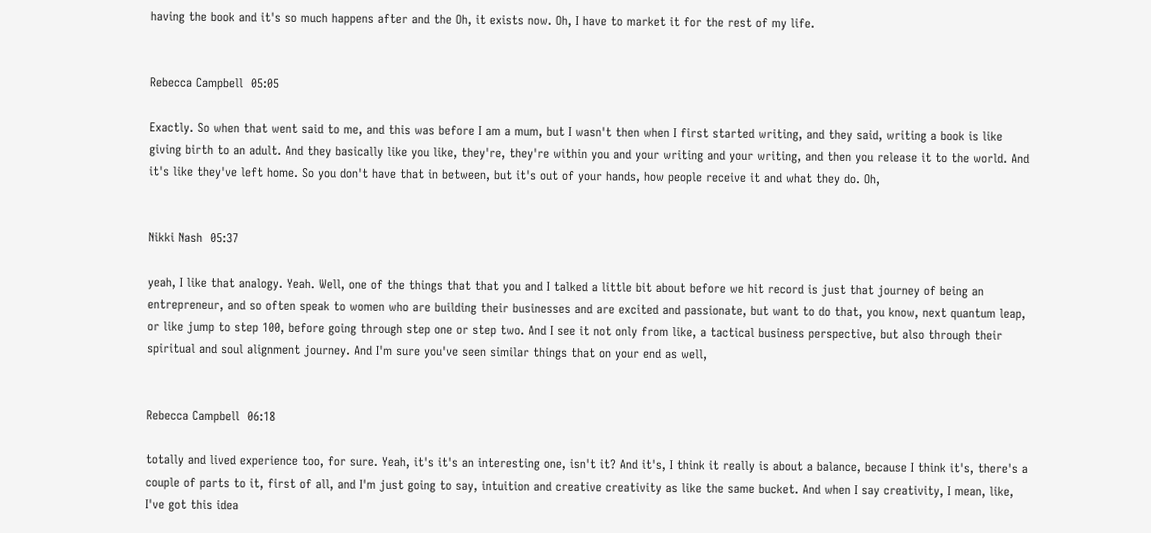having the book and it's so much happens after and the Oh, it exists now. Oh, I have to market it for the rest of my life.


Rebecca Campbell  05:05

Exactly. So when that went said to me, and this was before I am a mum, but I wasn't then when I first started writing, and they said, writing a book is like giving birth to an adult. And they basically like you like, they're, they're within you and your writing and your writing, and then you release it to the world. And it's like they've left home. So you don't have that in between, but it's out of your hands, how people receive it and what they do. Oh,


Nikki Nash  05:37

yeah, I like that analogy. Yeah. Well, one of the things that that you and I talked a little bit about before we hit record is just that journey of being an entrepreneur, and so often speak to women who are building their businesses and are excited and passionate, but want to do that, you know, next quantum leap, or like jump to step 100, before going through step one or step two. And I see it not only from like, a tactical business perspective, but also through their spiritual and soul alignment journey. And I'm sure you've seen similar things that on your end as well,


Rebecca Campbell  06:18

totally and lived experience too, for sure. Yeah, it's it's an interesting one, isn't it? And it's, I think it really is about a balance, because I think it's, there's a couple of parts to it, first of all, and I'm just going to say, intuition and creative creativity as like the same bucket. And when I say creativity, I mean, like, I've got this idea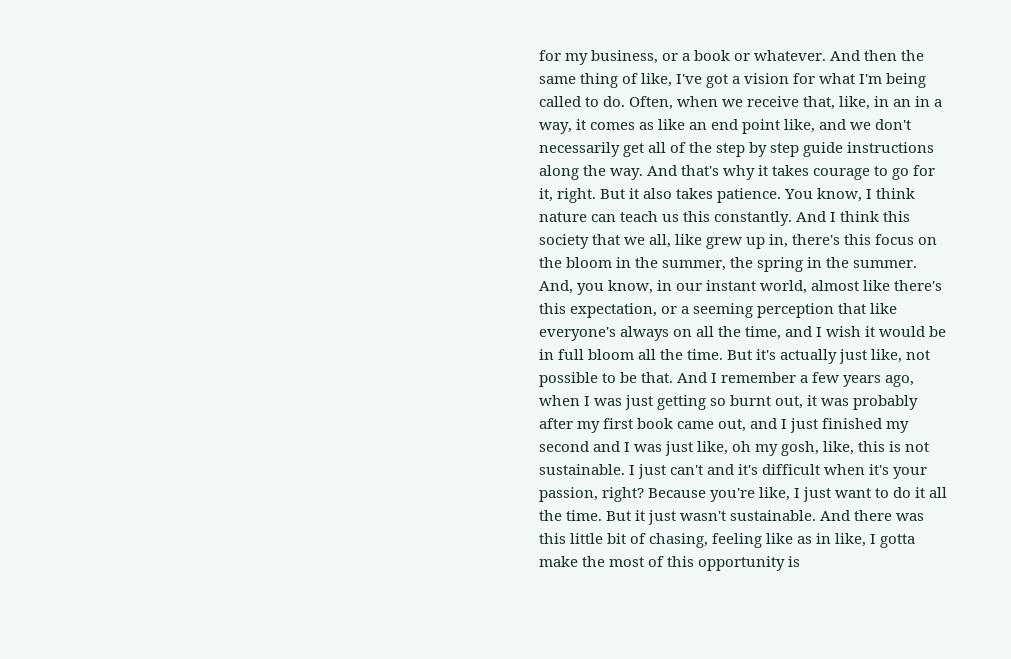for my business, or a book or whatever. And then the same thing of like, I've got a vision for what I'm being called to do. Often, when we receive that, like, in an in a way, it comes as like an end point like, and we don't necessarily get all of the step by step guide instructions along the way. And that's why it takes courage to go for it, right. But it also takes patience. You know, I think nature can teach us this constantly. And I think this society that we all, like grew up in, there's this focus on the bloom in the summer, the spring in the summer. And, you know, in our instant world, almost like there's this expectation, or a seeming perception that like everyone's always on all the time, and I wish it would be in full bloom all the time. But it's actually just like, not possible to be that. And I remember a few years ago, when I was just getting so burnt out, it was probably after my first book came out, and I just finished my second and I was just like, oh my gosh, like, this is not sustainable. I just can't and it's difficult when it's your passion, right? Because you're like, I just want to do it all the time. But it just wasn't sustainable. And there was this little bit of chasing, feeling like as in like, I gotta make the most of this opportunity is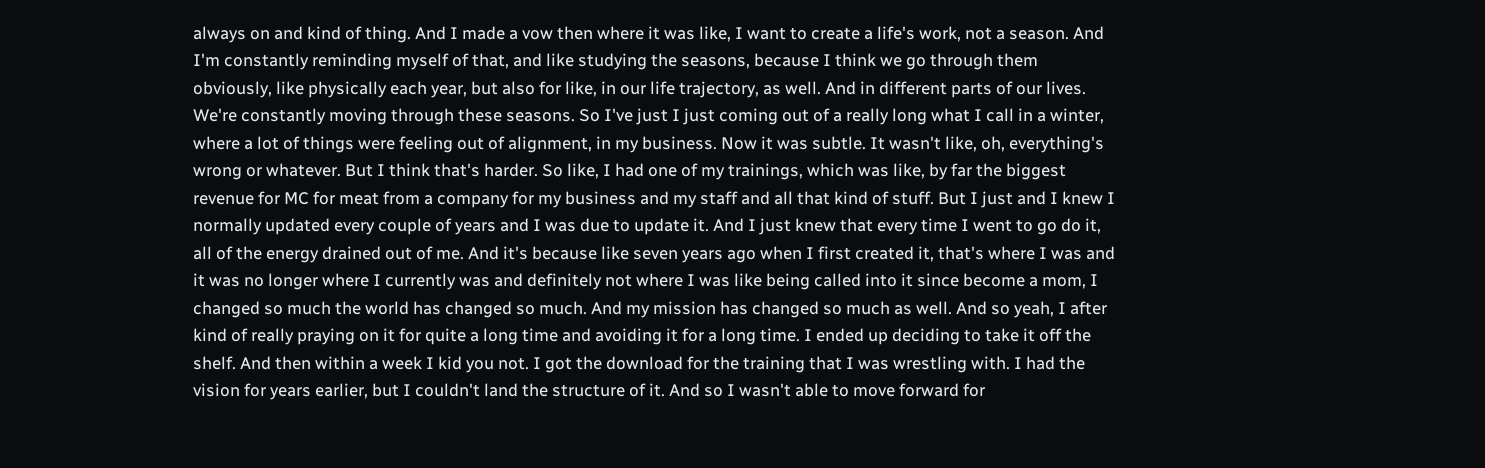always on and kind of thing. And I made a vow then where it was like, I want to create a life's work, not a season. And I'm constantly reminding myself of that, and like studying the seasons, because I think we go through them obviously, like physically each year, but also for like, in our life trajectory, as well. And in different parts of our lives. We're constantly moving through these seasons. So I've just I just coming out of a really long what I call in a winter, where a lot of things were feeling out of alignment, in my business. Now it was subtle. It wasn't like, oh, everything's wrong or whatever. But I think that's harder. So like, I had one of my trainings, which was like, by far the biggest revenue for MC for meat from a company for my business and my staff and all that kind of stuff. But I just and I knew I normally updated every couple of years and I was due to update it. And I just knew that every time I went to go do it, all of the energy drained out of me. And it's because like seven years ago when I first created it, that's where I was and it was no longer where I currently was and definitely not where I was like being called into it since become a mom, I changed so much the world has changed so much. And my mission has changed so much as well. And so yeah, I after kind of really praying on it for quite a long time and avoiding it for a long time. I ended up deciding to take it off the shelf. And then within a week I kid you not. I got the download for the training that I was wrestling with. I had the vision for years earlier, but I couldn't land the structure of it. And so I wasn't able to move forward for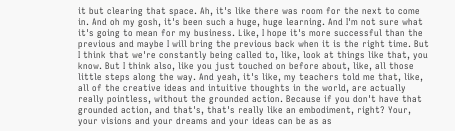it but clearing that space. Ah, it's like there was room for the next to come in. And oh my gosh, it's been such a huge, huge learning. And I'm not sure what it's going to mean for my business. Like, I hope it's more successful than the previous and maybe I will bring the previous back when it is the right time. But I think that we're constantly being called to, like, look at things like that, you know. But I think also, like you just touched on before about, like, all those little steps along the way. And yeah, it's like, my teachers told me that, like, all of the creative ideas and intuitive thoughts in the world, are actually really pointless, without the grounded action. Because if you don't have that grounded action, and that's, that's really like an embodiment, right? Your, your visions and your dreams and your ideas can be as as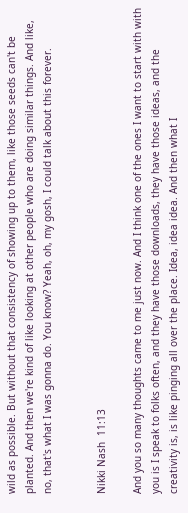wild as possible. But without that consistency of showing up to them, like those seeds can't be planted. And then we're kind of like looking at other people who are doing similar things. And like, no, that's what I was gonna do. You know? Yeah, oh, my gosh, I could talk about this forever.


Nikki Nash  11:13

And you so many thoughts came to me just now. And I think one of the ones I want to start with with you is I speak to folks often, and they have those downloads, they have those ideas, and the creativity is, is like pinging all over the place. Idea, idea idea. And then what I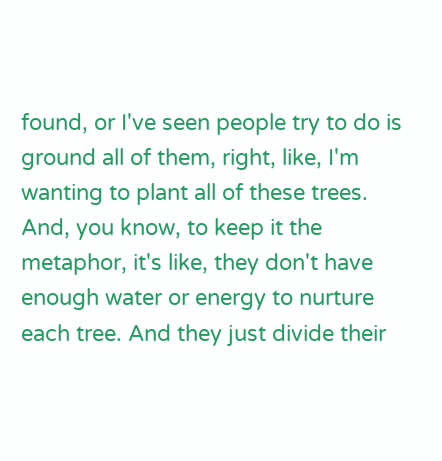found, or I've seen people try to do is ground all of them, right, like, I'm wanting to plant all of these trees. And, you know, to keep it the metaphor, it's like, they don't have enough water or energy to nurture each tree. And they just divide their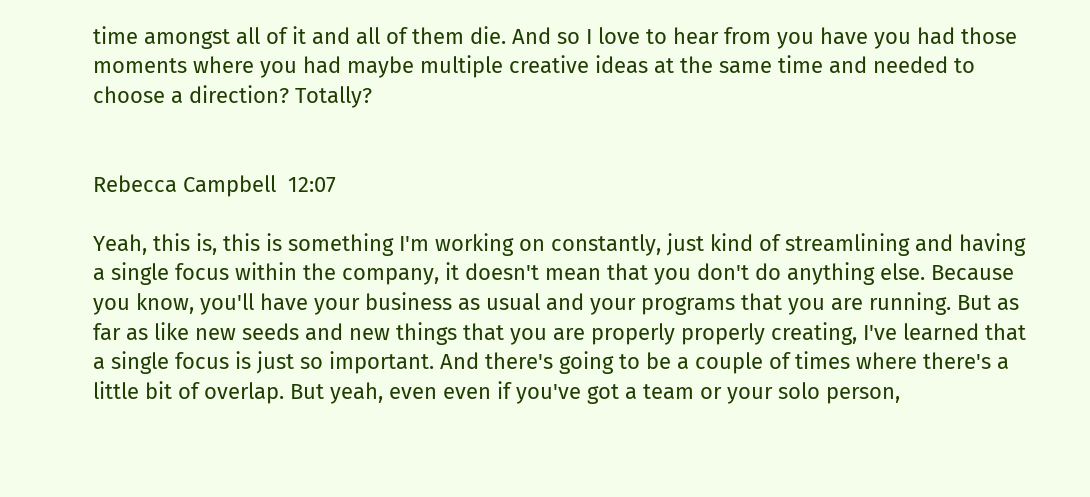time amongst all of it and all of them die. And so I love to hear from you have you had those moments where you had maybe multiple creative ideas at the same time and needed to choose a direction? Totally?


Rebecca Campbell  12:07

Yeah, this is, this is something I'm working on constantly, just kind of streamlining and having a single focus within the company, it doesn't mean that you don't do anything else. Because you know, you'll have your business as usual and your programs that you are running. But as far as like new seeds and new things that you are properly properly creating, I've learned that a single focus is just so important. And there's going to be a couple of times where there's a little bit of overlap. But yeah, even even if you've got a team or your solo person,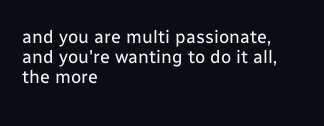and you are multi passionate, and you're wanting to do it all, the more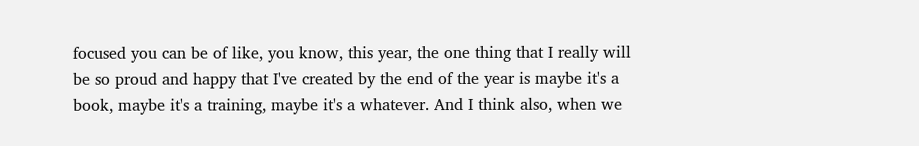focused you can be of like, you know, this year, the one thing that I really will be so proud and happy that I've created by the end of the year is maybe it's a book, maybe it's a training, maybe it's a whatever. And I think also, when we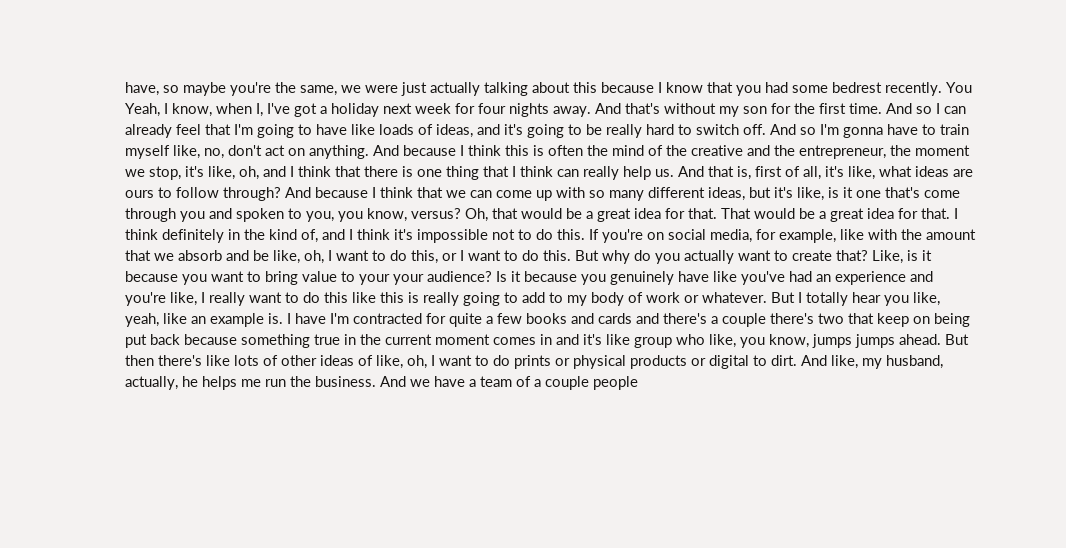have, so maybe you're the same, we were just actually talking about this because I know that you had some bedrest recently. You Yeah, I know, when I, I've got a holiday next week for four nights away. And that's without my son for the first time. And so I can already feel that I'm going to have like loads of ideas, and it's going to be really hard to switch off. And so I'm gonna have to train myself like, no, don't act on anything. And because I think this is often the mind of the creative and the entrepreneur, the moment we stop, it's like, oh, and I think that there is one thing that I think can really help us. And that is, first of all, it's like, what ideas are ours to follow through? And because I think that we can come up with so many different ideas, but it's like, is it one that's come through you and spoken to you, you know, versus? Oh, that would be a great idea for that. That would be a great idea for that. I think definitely in the kind of, and I think it's impossible not to do this. If you're on social media, for example, like with the amount that we absorb and be like, oh, I want to do this, or I want to do this. But why do you actually want to create that? Like, is it because you want to bring value to your your audience? Is it because you genuinely have like you've had an experience and you're like, I really want to do this like this is really going to add to my body of work or whatever. But I totally hear you like, yeah, like an example is. I have I'm contracted for quite a few books and cards and there's a couple there's two that keep on being put back because something true in the current moment comes in and it's like group who like, you know, jumps jumps ahead. But then there's like lots of other ideas of like, oh, I want to do prints or physical products or digital to dirt. And like, my husband, actually, he helps me run the business. And we have a team of a couple people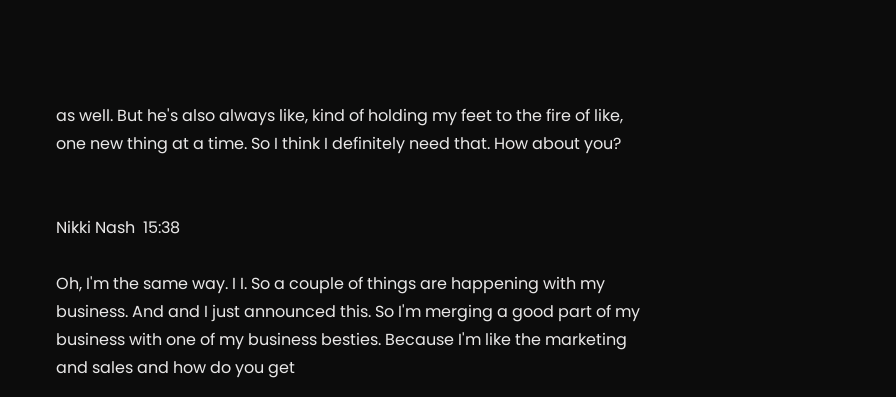as well. But he's also always like, kind of holding my feet to the fire of like, one new thing at a time. So I think I definitely need that. How about you?


Nikki Nash  15:38

Oh, I'm the same way. I I. So a couple of things are happening with my business. And and I just announced this. So I'm merging a good part of my business with one of my business besties. Because I'm like the marketing and sales and how do you get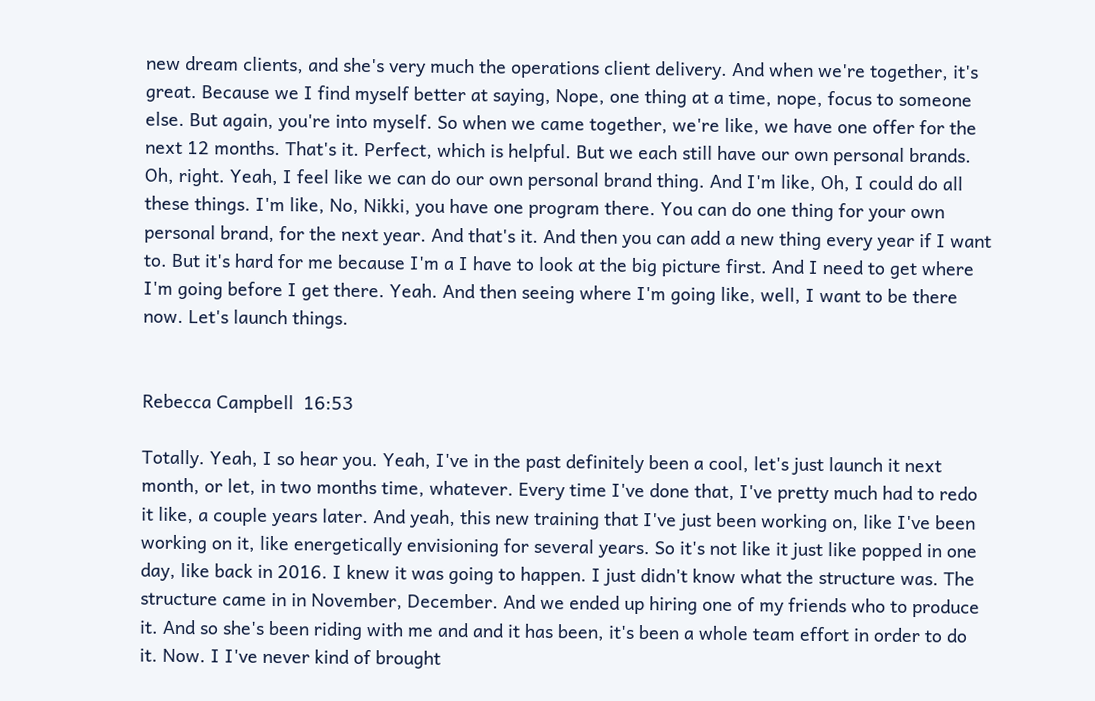new dream clients, and she's very much the operations client delivery. And when we're together, it's great. Because we I find myself better at saying, Nope, one thing at a time, nope, focus to someone else. But again, you're into myself. So when we came together, we're like, we have one offer for the next 12 months. That's it. Perfect, which is helpful. But we each still have our own personal brands. Oh, right. Yeah, I feel like we can do our own personal brand thing. And I'm like, Oh, I could do all these things. I'm like, No, Nikki, you have one program there. You can do one thing for your own personal brand, for the next year. And that's it. And then you can add a new thing every year if I want to. But it's hard for me because I'm a I have to look at the big picture first. And I need to get where I'm going before I get there. Yeah. And then seeing where I'm going like, well, I want to be there now. Let's launch things.


Rebecca Campbell  16:53

Totally. Yeah, I so hear you. Yeah, I've in the past definitely been a cool, let's just launch it next month, or let, in two months time, whatever. Every time I've done that, I've pretty much had to redo it like, a couple years later. And yeah, this new training that I've just been working on, like I've been working on it, like energetically envisioning for several years. So it's not like it just like popped in one day, like back in 2016. I knew it was going to happen. I just didn't know what the structure was. The structure came in in November, December. And we ended up hiring one of my friends who to produce it. And so she's been riding with me and and it has been, it's been a whole team effort in order to do it. Now. I I've never kind of brought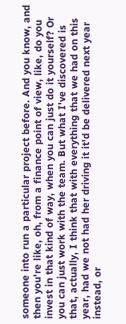someone into run a particular project before. And you know, and then you're like, oh, from a finance point of view, like, do you invest in that kind of way, when you can just do it yourself? Or you can just work with the team. But what I've discovered is that, actually, I think that with everything that we had on this year, had we not had her driving it it'd be delivered next year instead, or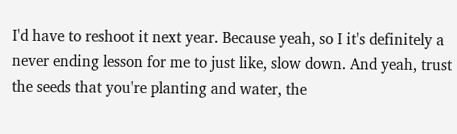I'd have to reshoot it next year. Because yeah, so I it's definitely a never ending lesson for me to just like, slow down. And yeah, trust the seeds that you're planting and water, the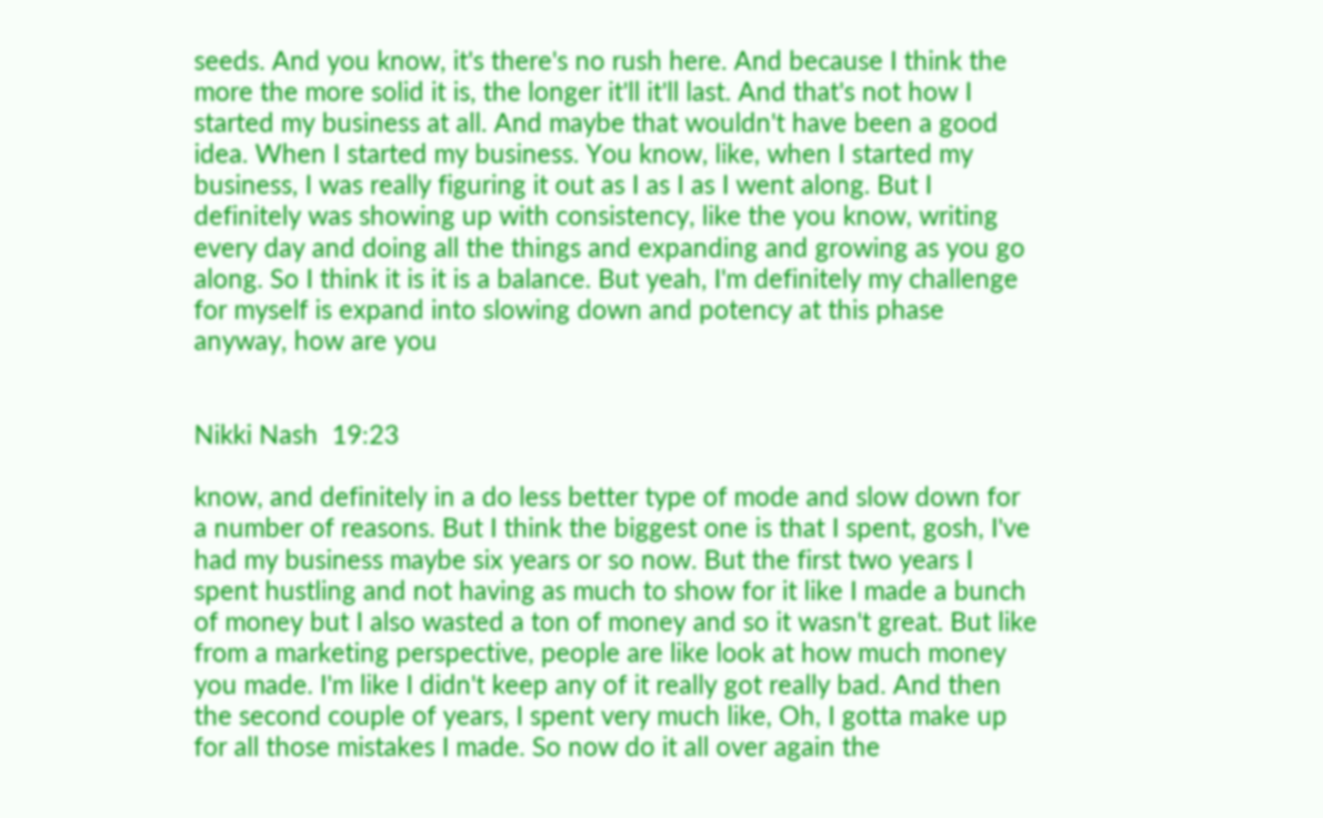seeds. And you know, it's there's no rush here. And because I think the more the more solid it is, the longer it'll it'll last. And that's not how I started my business at all. And maybe that wouldn't have been a good idea. When I started my business. You know, like, when I started my business, I was really figuring it out as I as I as I went along. But I definitely was showing up with consistency, like the you know, writing every day and doing all the things and expanding and growing as you go along. So I think it is it is a balance. But yeah, I'm definitely my challenge for myself is expand into slowing down and potency at this phase anyway, how are you


Nikki Nash  19:23

know, and definitely in a do less better type of mode and slow down for a number of reasons. But I think the biggest one is that I spent, gosh, I've had my business maybe six years or so now. But the first two years I spent hustling and not having as much to show for it like I made a bunch of money but I also wasted a ton of money and so it wasn't great. But like from a marketing perspective, people are like look at how much money you made. I'm like I didn't keep any of it really got really bad. And then the second couple of years, I spent very much like, Oh, I gotta make up for all those mistakes I made. So now do it all over again the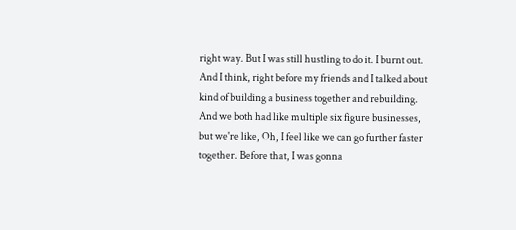right way. But I was still hustling to do it. I burnt out. And I think, right before my friends and I talked about kind of building a business together and rebuilding. And we both had like multiple six figure businesses, but we're like, Oh, I feel like we can go further faster together. Before that, I was gonna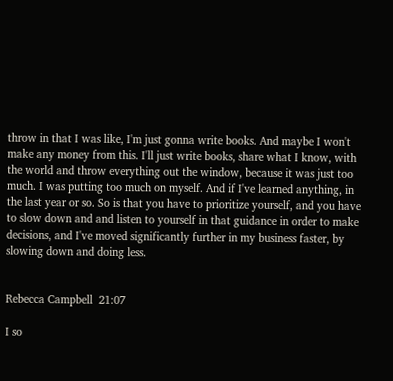throw in that I was like, I'm just gonna write books. And maybe I won't make any money from this. I'll just write books, share what I know, with the world and throw everything out the window, because it was just too much. I was putting too much on myself. And if I've learned anything, in the last year or so. So is that you have to prioritize yourself, and you have to slow down and and listen to yourself in that guidance in order to make decisions, and I've moved significantly further in my business faster, by slowing down and doing less.


Rebecca Campbell  21:07

I so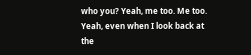who you? Yeah, me too. Me too. Yeah, even when I look back at the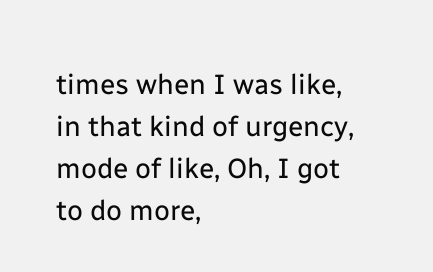times when I was like, in that kind of urgency, mode of like, Oh, I got to do more,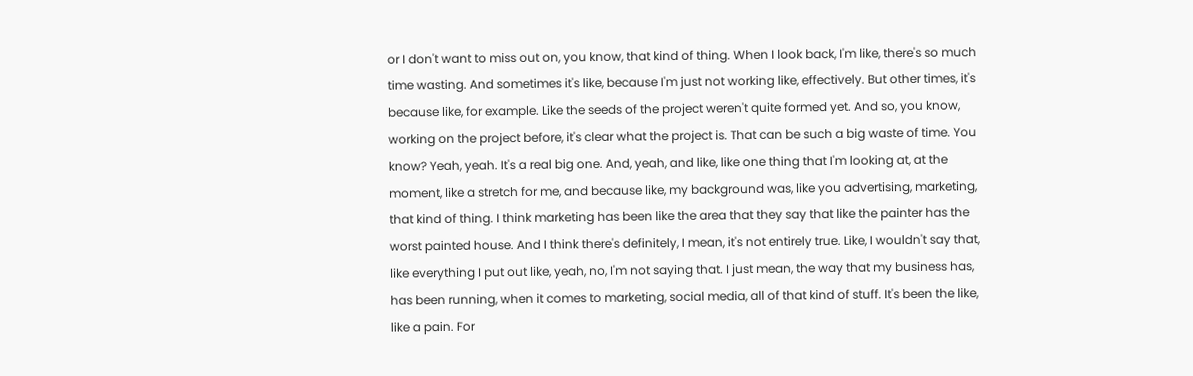or I don't want to miss out on, you know, that kind of thing. When I look back, I'm like, there's so much time wasting. And sometimes it's like, because I'm just not working like, effectively. But other times, it's because like, for example. Like the seeds of the project weren't quite formed yet. And so, you know, working on the project before, it's clear what the project is. That can be such a big waste of time. You know? Yeah, yeah. It's a real big one. And, yeah, and like, like one thing that I'm looking at, at the moment, like a stretch for me, and because like, my background was, like you advertising, marketing, that kind of thing. I think marketing has been like the area that they say that like the painter has the worst painted house. And I think there's definitely, I mean, it's not entirely true. Like, I wouldn't say that, like everything I put out like, yeah, no, I'm not saying that. I just mean, the way that my business has, has been running, when it comes to marketing, social media, all of that kind of stuff. It's been the like, like a pain. For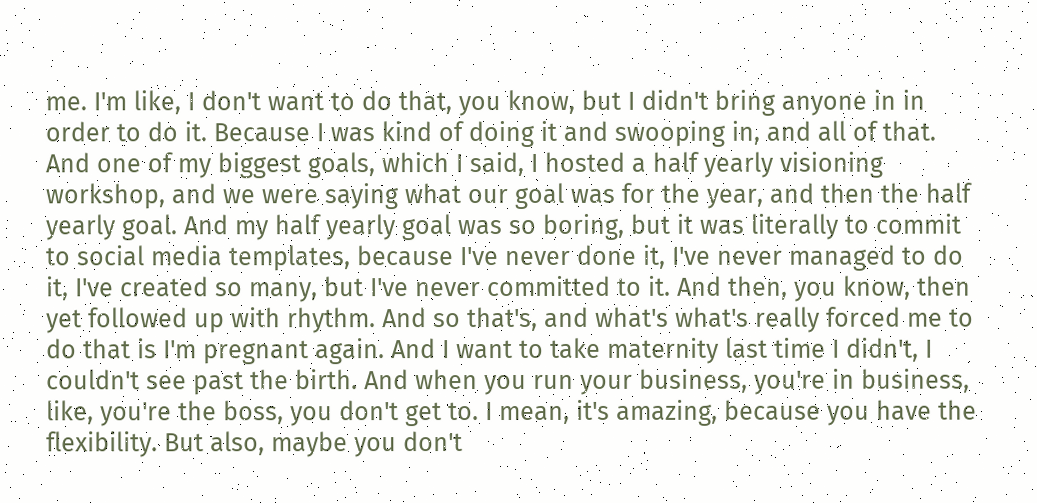me. I'm like, I don't want to do that, you know, but I didn't bring anyone in in order to do it. Because I was kind of doing it and swooping in, and all of that. And one of my biggest goals, which I said, I hosted a half yearly visioning workshop, and we were saying what our goal was for the year, and then the half yearly goal. And my half yearly goal was so boring, but it was literally to commit to social media templates, because I've never done it, I've never managed to do it, I've created so many, but I've never committed to it. And then, you know, then yet followed up with rhythm. And so that's, and what's what's really forced me to do that is I'm pregnant again. And I want to take maternity last time I didn't, I couldn't see past the birth. And when you run your business, you're in business, like, you're the boss, you don't get to. I mean, it's amazing, because you have the flexibility. But also, maybe you don't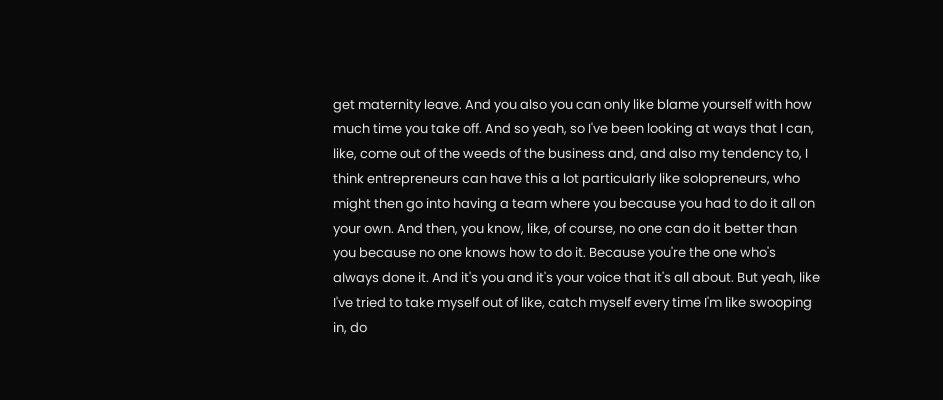get maternity leave. And you also you can only like blame yourself with how much time you take off. And so yeah, so I've been looking at ways that I can, like, come out of the weeds of the business and, and also my tendency to, I think entrepreneurs can have this a lot particularly like solopreneurs, who might then go into having a team where you because you had to do it all on your own. And then, you know, like, of course, no one can do it better than you because no one knows how to do it. Because you're the one who's always done it. And it's you and it's your voice that it's all about. But yeah, like I've tried to take myself out of like, catch myself every time I'm like swooping in, do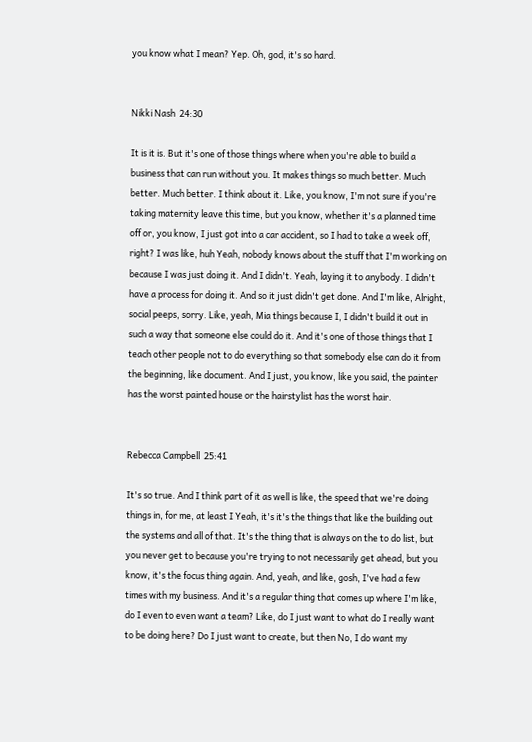you know what I mean? Yep. Oh, god, it's so hard.


Nikki Nash  24:30

It is it is. But it's one of those things where when you're able to build a business that can run without you. It makes things so much better. Much better. Much better. I think about it. Like, you know, I'm not sure if you're taking maternity leave this time, but you know, whether it's a planned time off or, you know, I just got into a car accident, so I had to take a week off, right? I was like, huh Yeah, nobody knows about the stuff that I'm working on because I was just doing it. And I didn't. Yeah, laying it to anybody. I didn't have a process for doing it. And so it just didn't get done. And I'm like, Alright, social peeps, sorry. Like, yeah, Mia things because I, I didn't build it out in such a way that someone else could do it. And it's one of those things that I teach other people not to do everything so that somebody else can do it from the beginning, like document. And I just, you know, like you said, the painter has the worst painted house or the hairstylist has the worst hair.


Rebecca Campbell  25:41

It's so true. And I think part of it as well is like, the speed that we're doing things in, for me, at least I Yeah, it's it's the things that like the building out the systems and all of that. It's the thing that is always on the to do list, but you never get to because you're trying to not necessarily get ahead, but you know, it's the focus thing again. And, yeah, and like, gosh, I've had a few times with my business. And it's a regular thing that comes up where I'm like, do I even to even want a team? Like, do I just want to what do I really want to be doing here? Do I just want to create, but then No, I do want my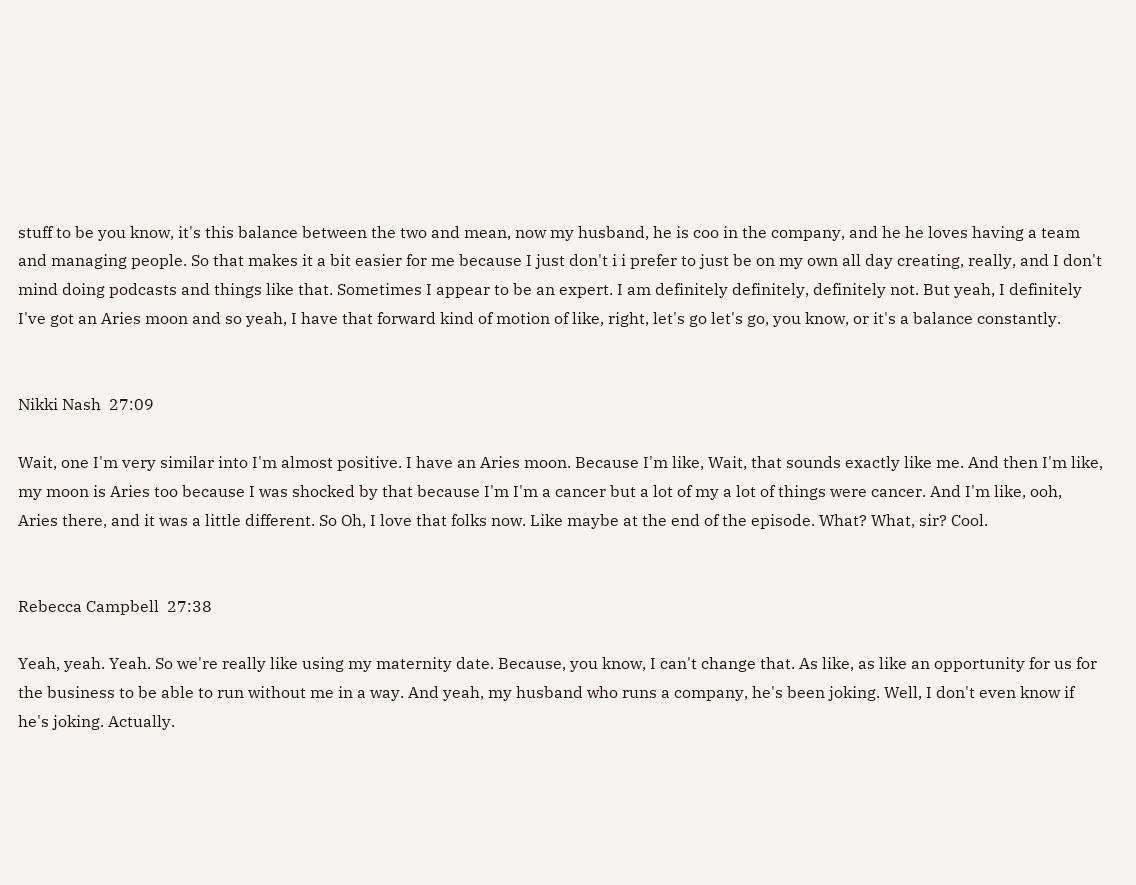stuff to be you know, it's this balance between the two and mean, now my husband, he is coo in the company, and he he loves having a team and managing people. So that makes it a bit easier for me because I just don't i i prefer to just be on my own all day creating, really, and I don't mind doing podcasts and things like that. Sometimes I appear to be an expert. I am definitely definitely, definitely not. But yeah, I definitely I've got an Aries moon and so yeah, I have that forward kind of motion of like, right, let's go let's go, you know, or it's a balance constantly.


Nikki Nash  27:09

Wait, one I'm very similar into I'm almost positive. I have an Aries moon. Because I'm like, Wait, that sounds exactly like me. And then I'm like, my moon is Aries too because I was shocked by that because I'm I'm a cancer but a lot of my a lot of things were cancer. And I'm like, ooh, Aries there, and it was a little different. So Oh, I love that folks now. Like maybe at the end of the episode. What? What, sir? Cool.


Rebecca Campbell  27:38

Yeah, yeah. Yeah. So we're really like using my maternity date. Because, you know, I can't change that. As like, as like an opportunity for us for the business to be able to run without me in a way. And yeah, my husband who runs a company, he's been joking. Well, I don't even know if he's joking. Actually.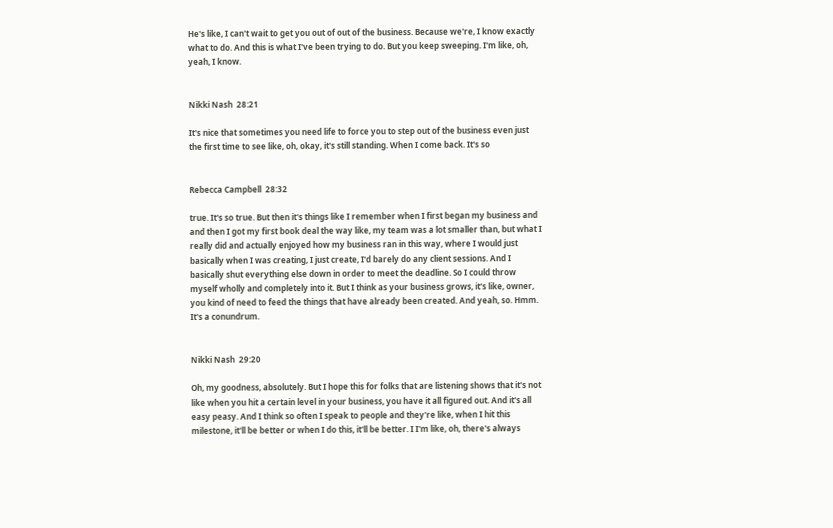He's like, I can't wait to get you out of out of the business. Because we're, I know exactly what to do. And this is what I've been trying to do. But you keep sweeping. I'm like, oh, yeah, I know.


Nikki Nash  28:21

It's nice that sometimes you need life to force you to step out of the business even just the first time to see like, oh, okay, it's still standing. When I come back. It's so


Rebecca Campbell  28:32

true. It's so true. But then it's things like I remember when I first began my business and and then I got my first book deal the way like, my team was a lot smaller than, but what I really did and actually enjoyed how my business ran in this way, where I would just basically when I was creating, I just create, I'd barely do any client sessions. And I basically shut everything else down in order to meet the deadline. So I could throw myself wholly and completely into it. But I think as your business grows, it's like, owner, you kind of need to feed the things that have already been created. And yeah, so. Hmm. It's a conundrum.


Nikki Nash  29:20

Oh, my goodness, absolutely. But I hope this for folks that are listening shows that it's not like when you hit a certain level in your business, you have it all figured out. And it's all easy peasy. And I think so often I speak to people and they're like, when I hit this milestone, it'll be better or when I do this, it'll be better. I I'm like, oh, there's always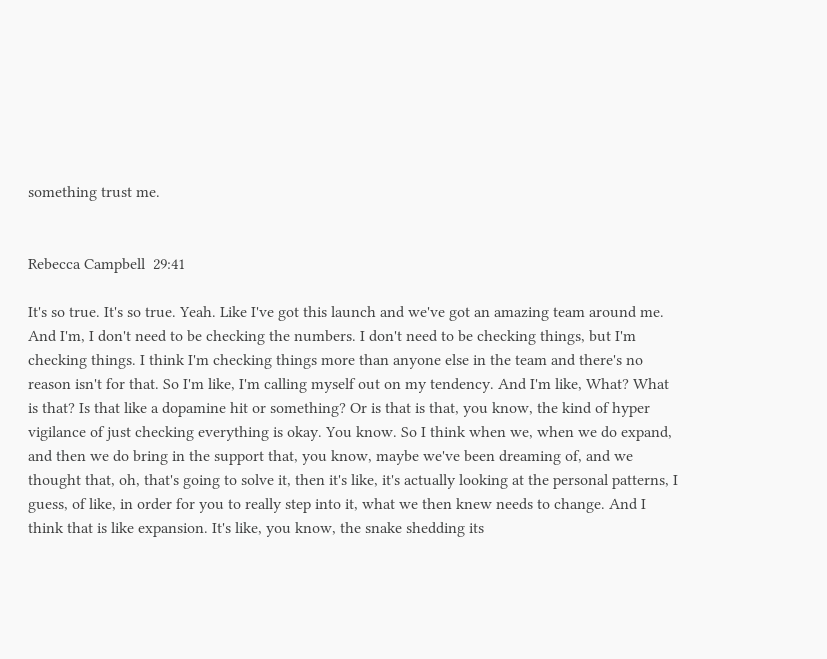something trust me.


Rebecca Campbell  29:41

It's so true. It's so true. Yeah. Like I've got this launch and we've got an amazing team around me. And I'm, I don't need to be checking the numbers. I don't need to be checking things, but I'm checking things. I think I'm checking things more than anyone else in the team and there's no reason isn't for that. So I'm like, I'm calling myself out on my tendency. And I'm like, What? What is that? Is that like a dopamine hit or something? Or is that is that, you know, the kind of hyper vigilance of just checking everything is okay. You know. So I think when we, when we do expand, and then we do bring in the support that, you know, maybe we've been dreaming of, and we thought that, oh, that's going to solve it, then it's like, it's actually looking at the personal patterns, I guess, of like, in order for you to really step into it, what we then knew needs to change. And I think that is like expansion. It's like, you know, the snake shedding its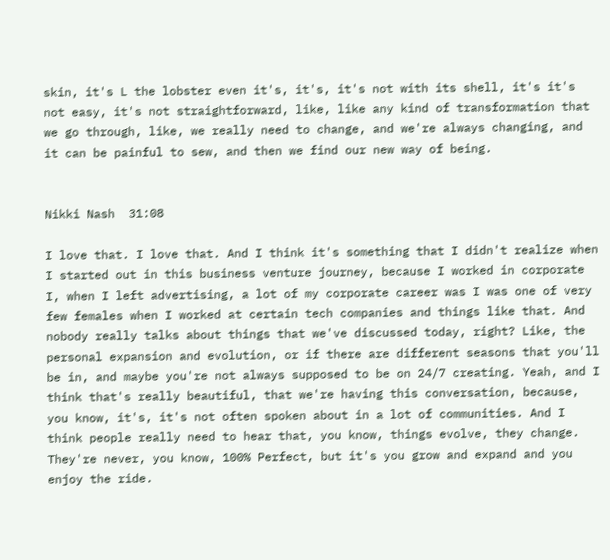skin, it's L the lobster even it's, it's, it's not with its shell, it's it's not easy, it's not straightforward, like, like any kind of transformation that we go through, like, we really need to change, and we're always changing, and it can be painful to sew, and then we find our new way of being.


Nikki Nash  31:08

I love that. I love that. And I think it's something that I didn't realize when I started out in this business venture journey, because I worked in corporate I, when I left advertising, a lot of my corporate career was I was one of very few females when I worked at certain tech companies and things like that. And nobody really talks about things that we've discussed today, right? Like, the personal expansion and evolution, or if there are different seasons that you'll be in, and maybe you're not always supposed to be on 24/7 creating. Yeah, and I think that's really beautiful, that we're having this conversation, because, you know, it's, it's not often spoken about in a lot of communities. And I think people really need to hear that, you know, things evolve, they change. They're never, you know, 100% Perfect, but it's you grow and expand and you enjoy the ride.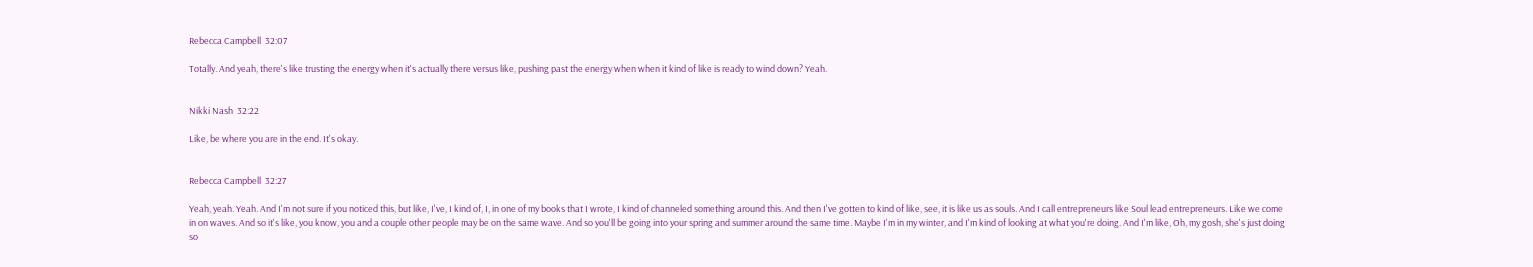Rebecca Campbell  32:07

Totally. And yeah, there's like trusting the energy when it's actually there versus like, pushing past the energy when when it kind of like is ready to wind down? Yeah.


Nikki Nash  32:22

Like, be where you are in the end. It's okay.


Rebecca Campbell  32:27

Yeah, yeah. Yeah. And I'm not sure if you noticed this, but like, I've, I kind of, I, in one of my books that I wrote, I kind of channeled something around this. And then I've gotten to kind of like, see, it is like us as souls. And I call entrepreneurs like Soul lead entrepreneurs. Like we come in on waves. And so it's like, you know, you and a couple other people may be on the same wave. And so you'll be going into your spring and summer around the same time. Maybe I'm in my winter, and I'm kind of looking at what you're doing. And I'm like, Oh, my gosh, she's just doing so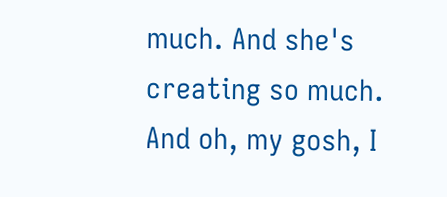much. And she's creating so much. And oh, my gosh, I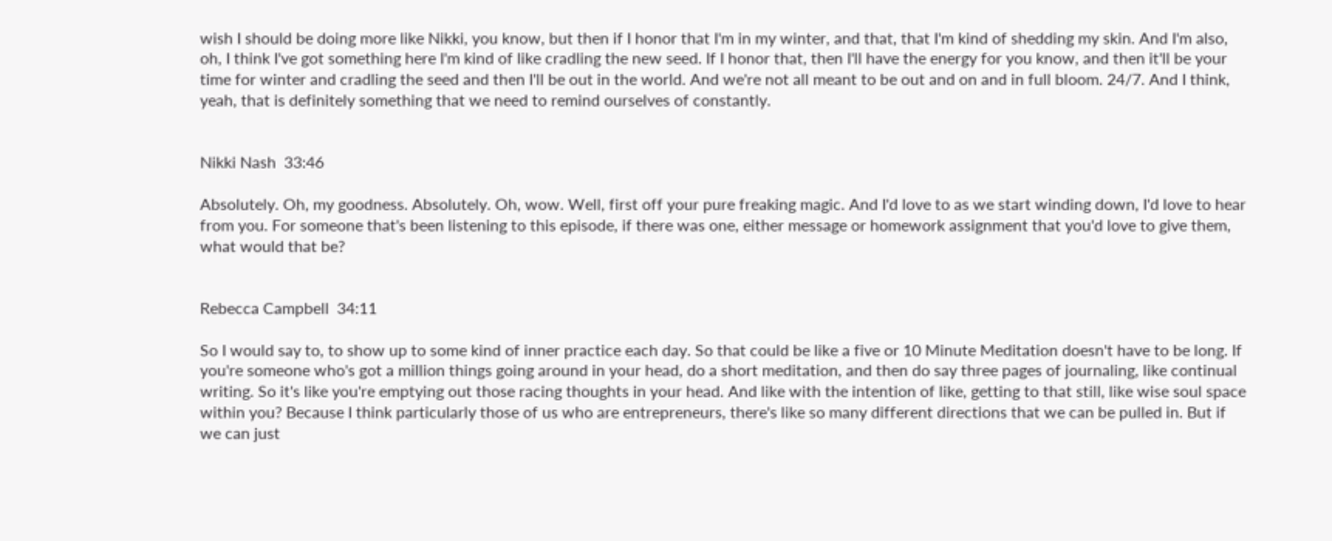wish I should be doing more like Nikki, you know, but then if I honor that I'm in my winter, and that, that I'm kind of shedding my skin. And I'm also, oh, I think I've got something here I'm kind of like cradling the new seed. If I honor that, then I'll have the energy for you know, and then it'll be your time for winter and cradling the seed and then I'll be out in the world. And we're not all meant to be out and on and in full bloom. 24/7. And I think, yeah, that is definitely something that we need to remind ourselves of constantly.


Nikki Nash  33:46

Absolutely. Oh, my goodness. Absolutely. Oh, wow. Well, first off your pure freaking magic. And I'd love to as we start winding down, I'd love to hear from you. For someone that's been listening to this episode, if there was one, either message or homework assignment that you'd love to give them, what would that be?


Rebecca Campbell  34:11

So I would say to, to show up to some kind of inner practice each day. So that could be like a five or 10 Minute Meditation doesn't have to be long. If you're someone who's got a million things going around in your head, do a short meditation, and then do say three pages of journaling, like continual writing. So it's like you're emptying out those racing thoughts in your head. And like with the intention of like, getting to that still, like wise soul space within you? Because I think particularly those of us who are entrepreneurs, there's like so many different directions that we can be pulled in. But if we can just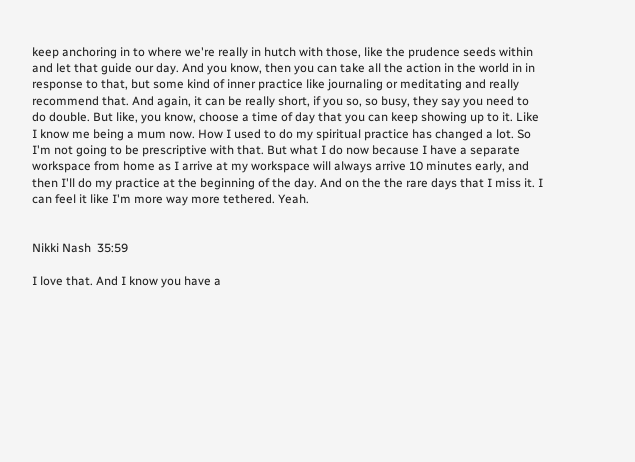keep anchoring in to where we're really in hutch with those, like the prudence seeds within and let that guide our day. And you know, then you can take all the action in the world in in response to that, but some kind of inner practice like journaling or meditating and really recommend that. And again, it can be really short, if you so, so busy, they say you need to do double. But like, you know, choose a time of day that you can keep showing up to it. Like I know me being a mum now. How I used to do my spiritual practice has changed a lot. So I'm not going to be prescriptive with that. But what I do now because I have a separate workspace from home as I arrive at my workspace will always arrive 10 minutes early, and then I'll do my practice at the beginning of the day. And on the the rare days that I miss it. I can feel it like I'm more way more tethered. Yeah.


Nikki Nash  35:59

I love that. And I know you have a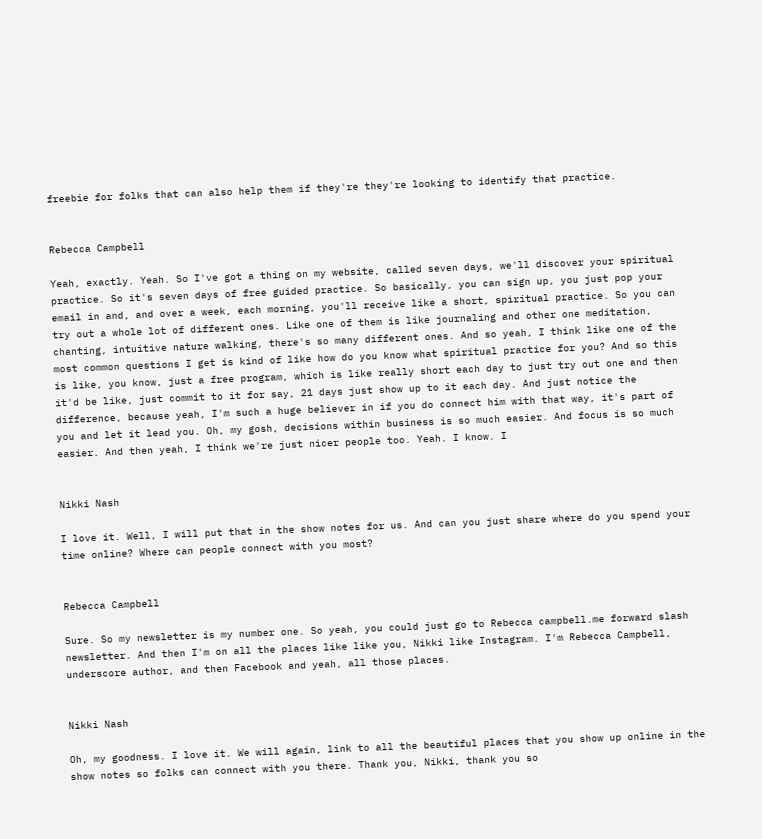freebie for folks that can also help them if they're they're looking to identify that practice.


Rebecca Campbell

Yeah, exactly. Yeah. So I've got a thing on my website, called seven days, we'll discover your spiritual practice. So it's seven days of free guided practice. So basically, you can sign up, you just pop your email in and, and over a week, each morning, you'll receive like a short, spiritual practice. So you can try out a whole lot of different ones. Like one of them is like journaling and other one meditation, chanting, intuitive nature walking, there's so many different ones. And so yeah, I think like one of the most common questions I get is kind of like how do you know what spiritual practice for you? And so this is like, you know, just a free program, which is like really short each day to just try out one and then it'd be like, just commit to it for say, 21 days just show up to it each day. And just notice the difference, because yeah, I'm such a huge believer in if you do connect him with that way, it's part of you and let it lead you. Oh, my gosh, decisions within business is so much easier. And focus is so much easier. And then yeah, I think we're just nicer people too. Yeah. I know. I


Nikki Nash

I love it. Well, I will put that in the show notes for us. And can you just share where do you spend your time online? Where can people connect with you most?


Rebecca Campbell

Sure. So my newsletter is my number one. So yeah, you could just go to Rebecca campbell.me forward slash newsletter. And then I'm on all the places like like you, Nikki like Instagram. I'm Rebecca Campbell, underscore author, and then Facebook and yeah, all those places.


Nikki Nash

Oh, my goodness. I love it. We will again, link to all the beautiful places that you show up online in the show notes so folks can connect with you there. Thank you, Nikki, thank you so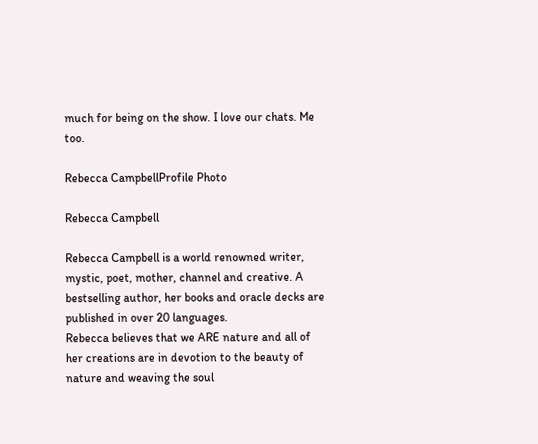much for being on the show. I love our chats. Me too.

Rebecca CampbellProfile Photo

Rebecca Campbell

Rebecca Campbell is a world renowned writer, mystic, poet, mother, channel and creative. A bestselling author, her books and oracle decks are published in over 20 languages.
Rebecca believes that we ARE nature and all of her creations are in devotion to the beauty of nature and weaving the soul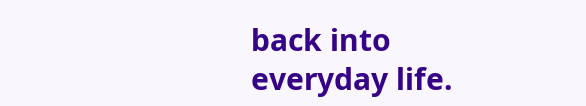back into everyday life.